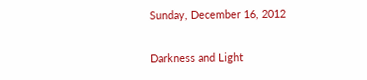Sunday, December 16, 2012

Darkness and Light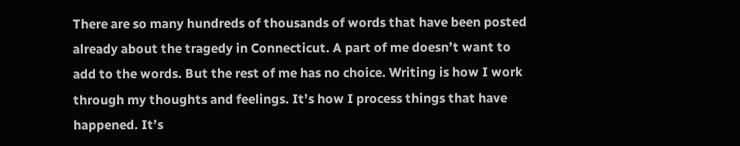There are so many hundreds of thousands of words that have been posted already about the tragedy in Connecticut. A part of me doesn’t want to add to the words. But the rest of me has no choice. Writing is how I work through my thoughts and feelings. It’s how I process things that have happened. It’s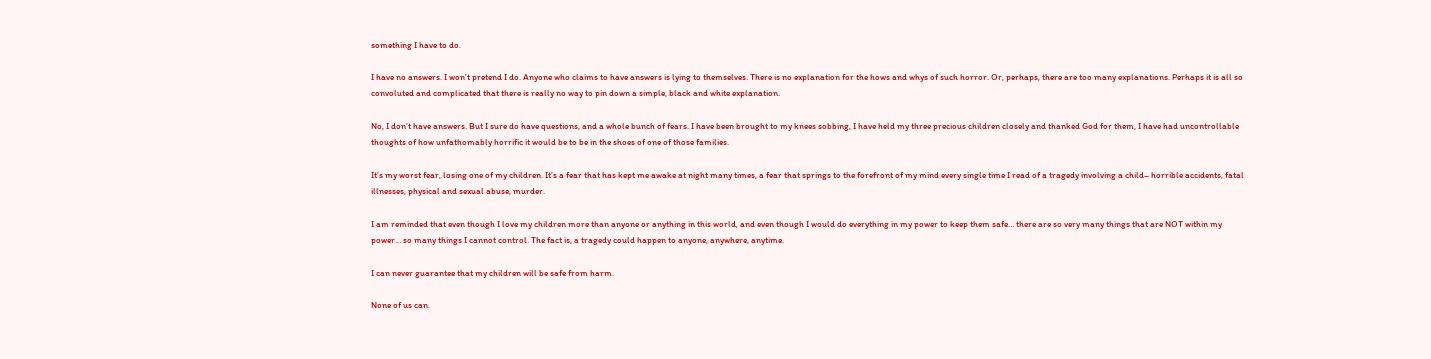something I have to do.

I have no answers. I won’t pretend I do. Anyone who claims to have answers is lying to themselves. There is no explanation for the hows and whys of such horror. Or, perhaps, there are too many explanations. Perhaps it is all so convoluted and complicated that there is really no way to pin down a simple, black and white explanation.

No, I don’t have answers. But I sure do have questions, and a whole bunch of fears. I have been brought to my knees sobbing, I have held my three precious children closely and thanked God for them, I have had uncontrollable thoughts of how unfathomably horrific it would be to be in the shoes of one of those families.

It’s my worst fear, losing one of my children. It’s a fear that has kept me awake at night many times, a fear that springs to the forefront of my mind every single time I read of a tragedy involving a child– horrible accidents, fatal illnesses, physical and sexual abuse, murder.

I am reminded that even though I love my children more than anyone or anything in this world, and even though I would do everything in my power to keep them safe… there are so very many things that are NOT within my power… so many things I cannot control. The fact is, a tragedy could happen to anyone, anywhere, anytime.

I can never guarantee that my children will be safe from harm.

None of us can.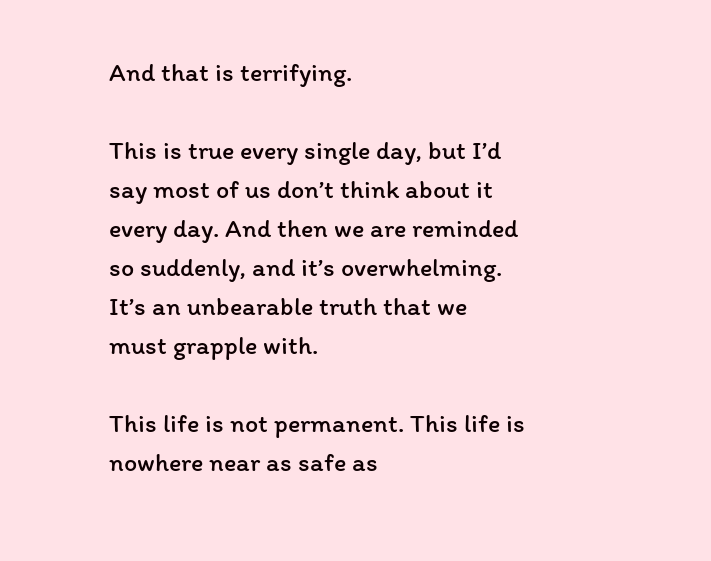And that is terrifying.

This is true every single day, but I’d say most of us don’t think about it every day. And then we are reminded so suddenly, and it’s overwhelming. It’s an unbearable truth that we must grapple with.

This life is not permanent. This life is nowhere near as safe as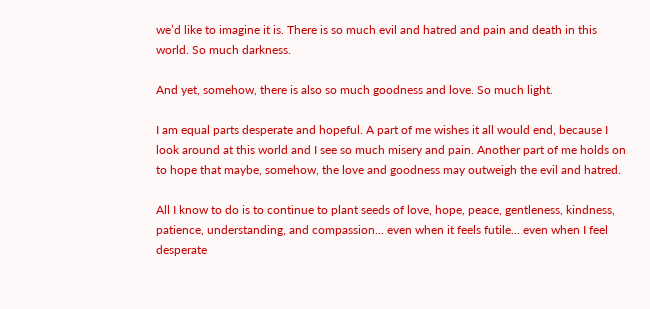we’d like to imagine it is. There is so much evil and hatred and pain and death in this world. So much darkness.

And yet, somehow, there is also so much goodness and love. So much light.

I am equal parts desperate and hopeful. A part of me wishes it all would end, because I look around at this world and I see so much misery and pain. Another part of me holds on to hope that maybe, somehow, the love and goodness may outweigh the evil and hatred.

All I know to do is to continue to plant seeds of love, hope, peace, gentleness, kindness, patience, understanding, and compassion… even when it feels futile… even when I feel desperate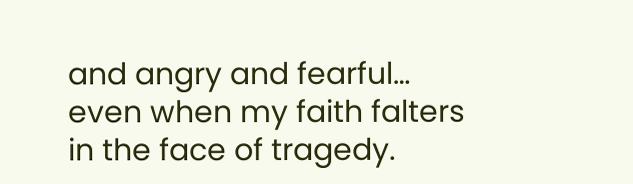and angry and fearful… even when my faith falters in the face of tragedy.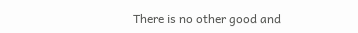There is no other good and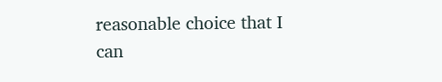reasonable choice that I can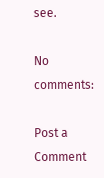see.

No comments:

Post a Comment